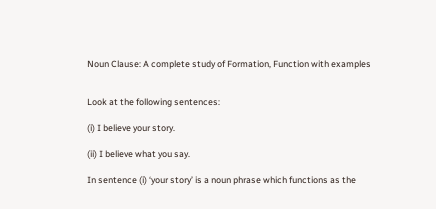Noun Clause: A complete study of Formation, Function with examples


Look at the following sentences:

(i) I believe your story.

(ii) I believe what you say.

In sentence (i) ‘your story’ is a noun phrase which functions as the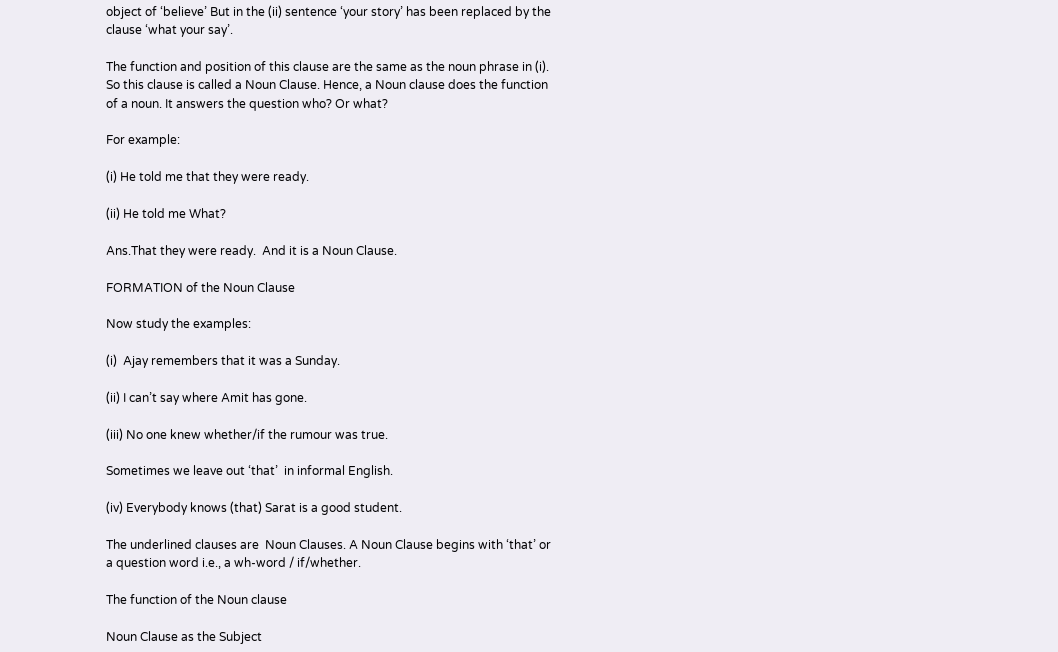object of ‘believe’ But in the (ii) sentence ‘your story’ has been replaced by the clause ‘what your say’.

The function and position of this clause are the same as the noun phrase in (i).  So this clause is called a Noun Clause. Hence, a Noun clause does the function of a noun. It answers the question who? Or what?

For example:

(i) He told me that they were ready.

(ii) He told me What?

Ans.That they were ready.  And it is a Noun Clause.

FORMATION of the Noun Clause

Now study the examples:

(i)  Ajay remembers that it was a Sunday.

(ii) I can’t say where Amit has gone.

(iii) No one knew whether/if the rumour was true.

Sometimes we leave out ‘that’  in informal English.

(iv) Everybody knows (that) Sarat is a good student.

The underlined clauses are  Noun Clauses. A Noun Clause begins with ‘that’ or a question word i.e., a wh-word / if/whether.

The function of the Noun clause

Noun Clause as the Subject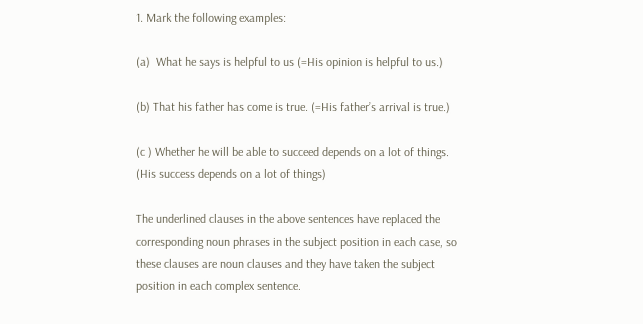1. Mark the following examples:

(a)  What he says is helpful to us (=His opinion is helpful to us.)

(b) That his father has come is true. (=His father’s arrival is true.)

(c ) Whether he will be able to succeed depends on a lot of things. (His success depends on a lot of things)

The underlined clauses in the above sentences have replaced the corresponding noun phrases in the subject position in each case, so these clauses are noun clauses and they have taken the subject position in each complex sentence.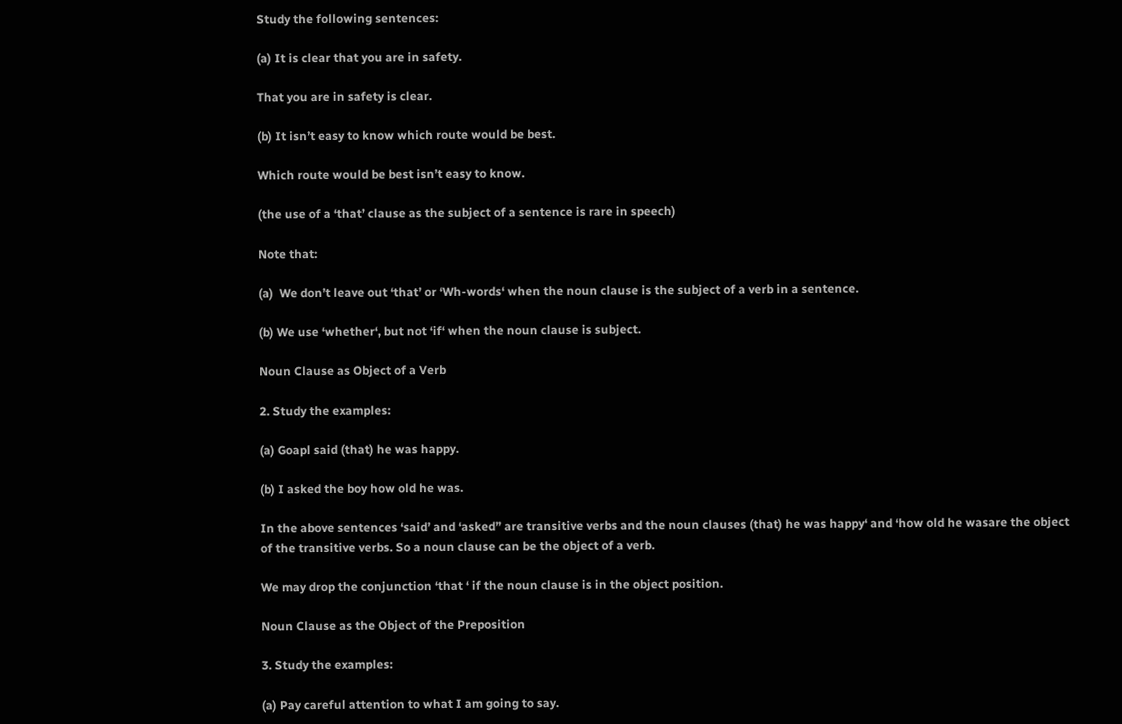Study the following sentences:

(a) It is clear that you are in safety.

That you are in safety is clear.

(b) It isn’t easy to know which route would be best.

Which route would be best isn’t easy to know.

(the use of a ‘that’ clause as the subject of a sentence is rare in speech)

Note that:

(a)  We don’t leave out ‘that’ or ‘Wh-words‘ when the noun clause is the subject of a verb in a sentence.

(b) We use ‘whether‘, but not ‘if‘ when the noun clause is subject.

Noun Clause as Object of a Verb

2. Study the examples:

(a) Goapl said (that) he was happy.

(b) I asked the boy how old he was.

In the above sentences ‘said’ and ‘asked” are transitive verbs and the noun clauses (that) he was happy‘ and ‘how old he wasare the object of the transitive verbs. So a noun clause can be the object of a verb.

We may drop the conjunction ‘that ‘ if the noun clause is in the object position.

Noun Clause as the Object of the Preposition

3. Study the examples:

(a) Pay careful attention to what I am going to say.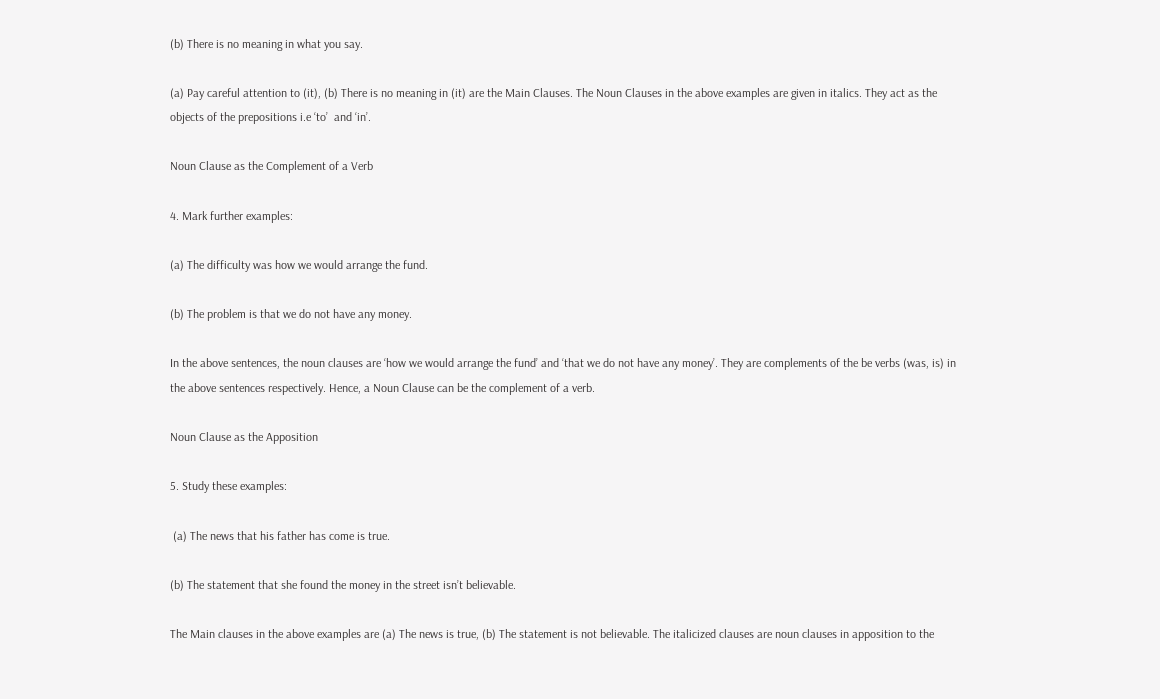(b) There is no meaning in what you say.

(a) Pay careful attention to (it), (b) There is no meaning in (it) are the Main Clauses. The Noun Clauses in the above examples are given in italics. They act as the objects of the prepositions i.e ‘to’  and ‘in’.

Noun Clause as the Complement of a Verb

4. Mark further examples:

(a) The difficulty was how we would arrange the fund.

(b) The problem is that we do not have any money.

In the above sentences, the noun clauses are ‘how we would arrange the fund’ and ‘that we do not have any money’. They are complements of the be verbs (was, is) in the above sentences respectively. Hence, a Noun Clause can be the complement of a verb.

Noun Clause as the Apposition

5. Study these examples:

 (a) The news that his father has come is true.

(b) The statement that she found the money in the street isn’t believable.

The Main clauses in the above examples are (a) The news is true, (b) The statement is not believable. The italicized clauses are noun clauses in apposition to the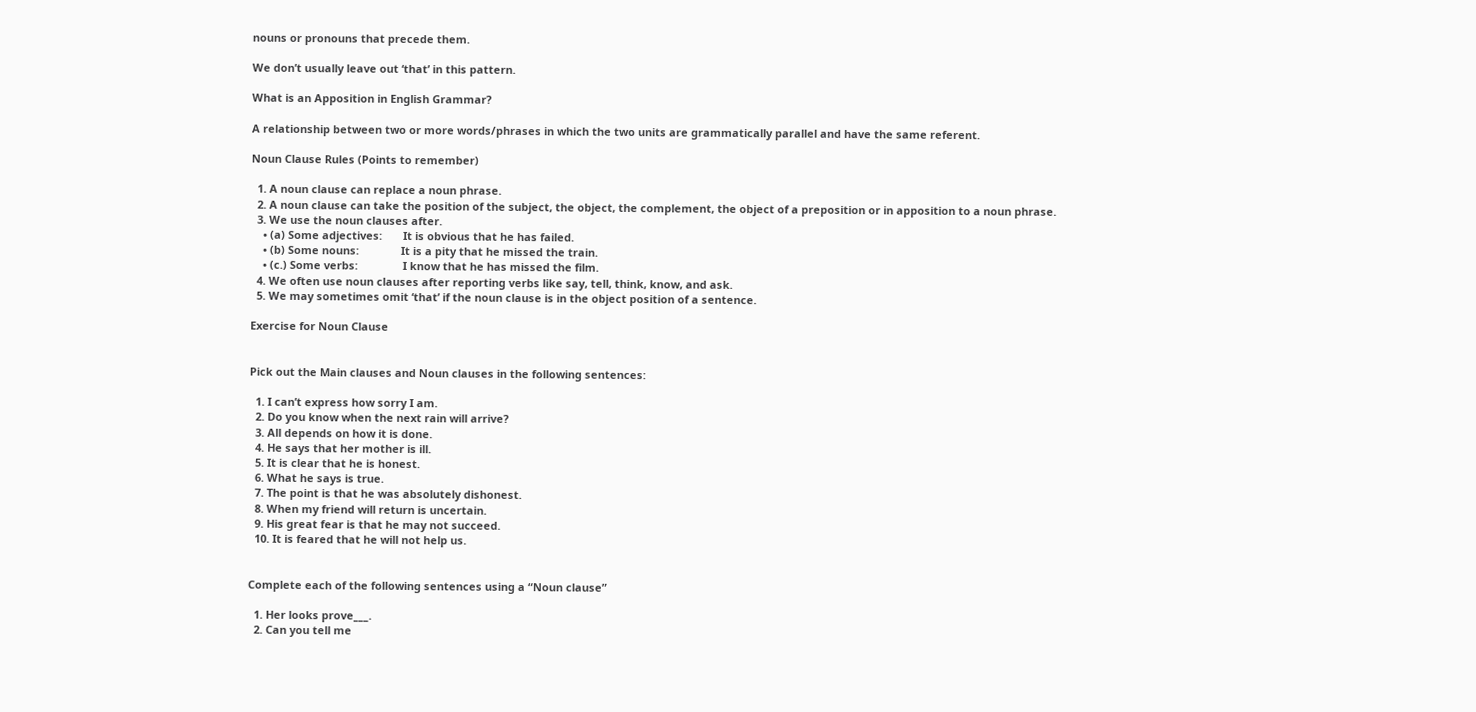nouns or pronouns that precede them.

We don’t usually leave out ‘that’ in this pattern.

What is an Apposition in English Grammar?

A relationship between two or more words/phrases in which the two units are grammatically parallel and have the same referent.

Noun Clause Rules (Points to remember)

  1. A noun clause can replace a noun phrase.
  2. A noun clause can take the position of the subject, the object, the complement, the object of a preposition or in apposition to a noun phrase.
  3. We use the noun clauses after.
    • (a) Some adjectives:       It is obvious that he has failed.
    • (b) Some nouns:              It is a pity that he missed the train.
    • (c.) Some verbs:               I know that he has missed the film.
  4. We often use noun clauses after reporting verbs like say, tell, think, know, and ask.
  5. We may sometimes omit ‘that’ if the noun clause is in the object position of a sentence.

Exercise for Noun Clause


Pick out the Main clauses and Noun clauses in the following sentences:

  1. I can’t express how sorry I am.
  2. Do you know when the next rain will arrive?
  3. All depends on how it is done.
  4. He says that her mother is ill.
  5. It is clear that he is honest.
  6. What he says is true.
  7. The point is that he was absolutely dishonest.
  8. When my friend will return is uncertain.
  9. His great fear is that he may not succeed.
  10. It is feared that he will not help us.


Complete each of the following sentences using a “Noun clause”

  1. Her looks prove___.
  2. Can you tell me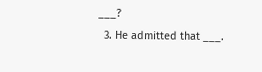___?
  3. He admitted that ___.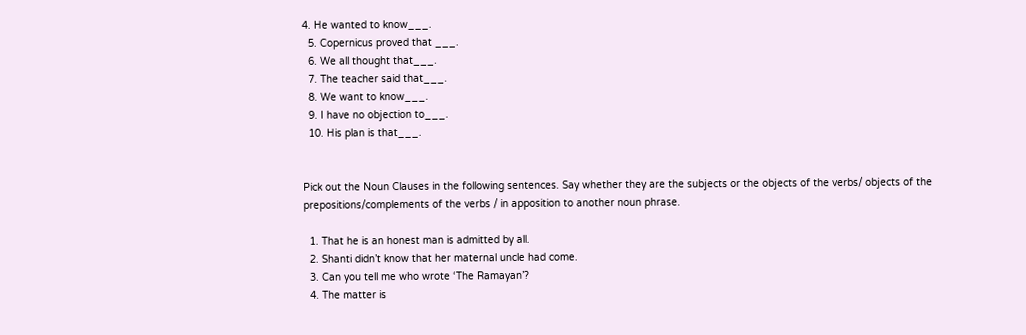4. He wanted to know___.
  5. Copernicus proved that ___.
  6. We all thought that___.
  7. The teacher said that___.
  8. We want to know___.
  9. I have no objection to___.
  10. His plan is that___.


Pick out the Noun Clauses in the following sentences. Say whether they are the subjects or the objects of the verbs/ objects of the prepositions/complements of the verbs / in apposition to another noun phrase.

  1. That he is an honest man is admitted by all.
  2. Shanti didn’t know that her maternal uncle had come.
  3. Can you tell me who wrote ‘The Ramayan’?
  4. The matter is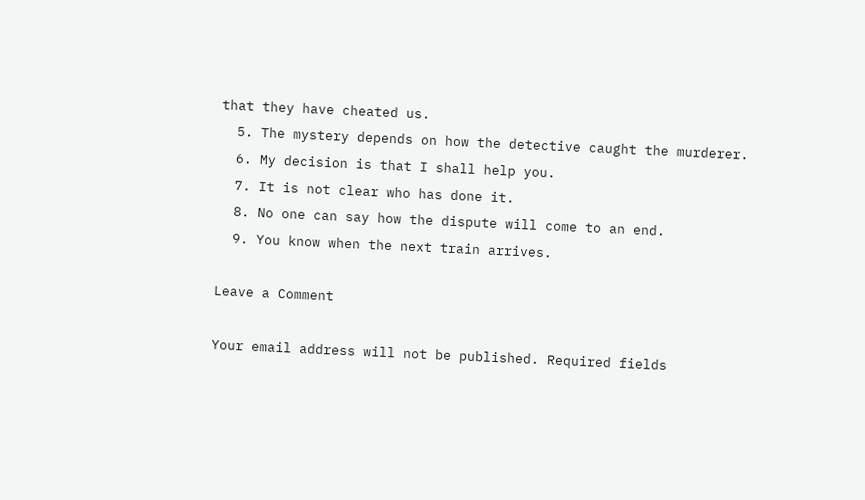that they have cheated us.
  5. The mystery depends on how the detective caught the murderer.
  6. My decision is that I shall help you.
  7. It is not clear who has done it.
  8. No one can say how the dispute will come to an end.
  9. You know when the next train arrives.

Leave a Comment

Your email address will not be published. Required fields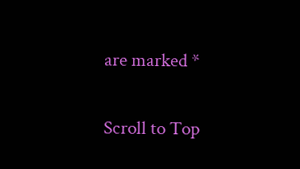are marked *

Scroll to Top